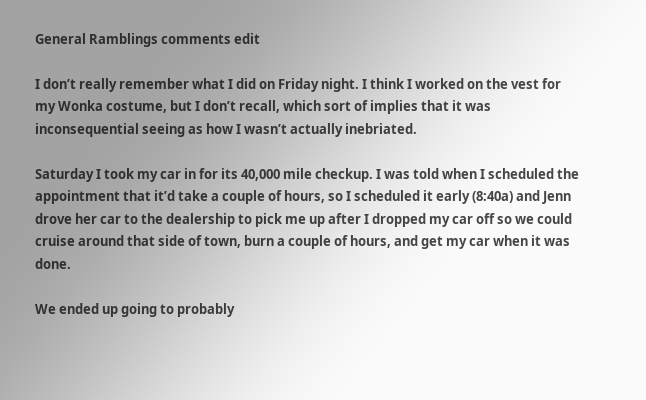General Ramblings comments edit

I don’t really remember what I did on Friday night. I think I worked on the vest for my Wonka costume, but I don’t recall, which sort of implies that it was inconsequential seeing as how I wasn’t actually inebriated.

Saturday I took my car in for its 40,000 mile checkup. I was told when I scheduled the appointment that it’d take a couple of hours, so I scheduled it early (8:40a) and Jenn drove her car to the dealership to pick me up after I dropped my car off so we could cruise around that side of town, burn a couple of hours, and get my car when it was done.

We ended up going to probably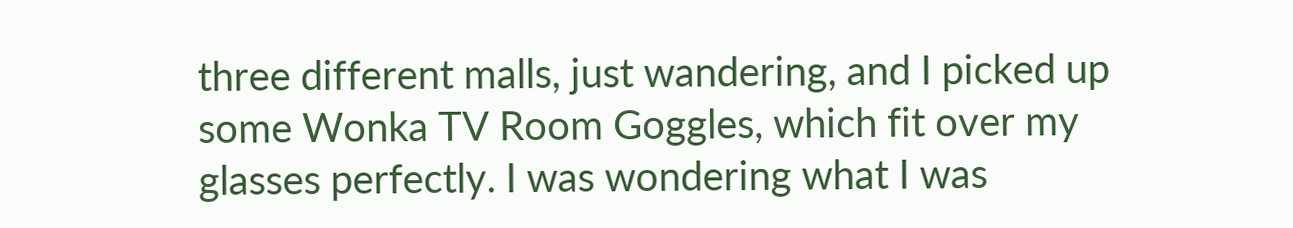three different malls, just wandering, and I picked up some Wonka TV Room Goggles, which fit over my glasses perfectly. I was wondering what I was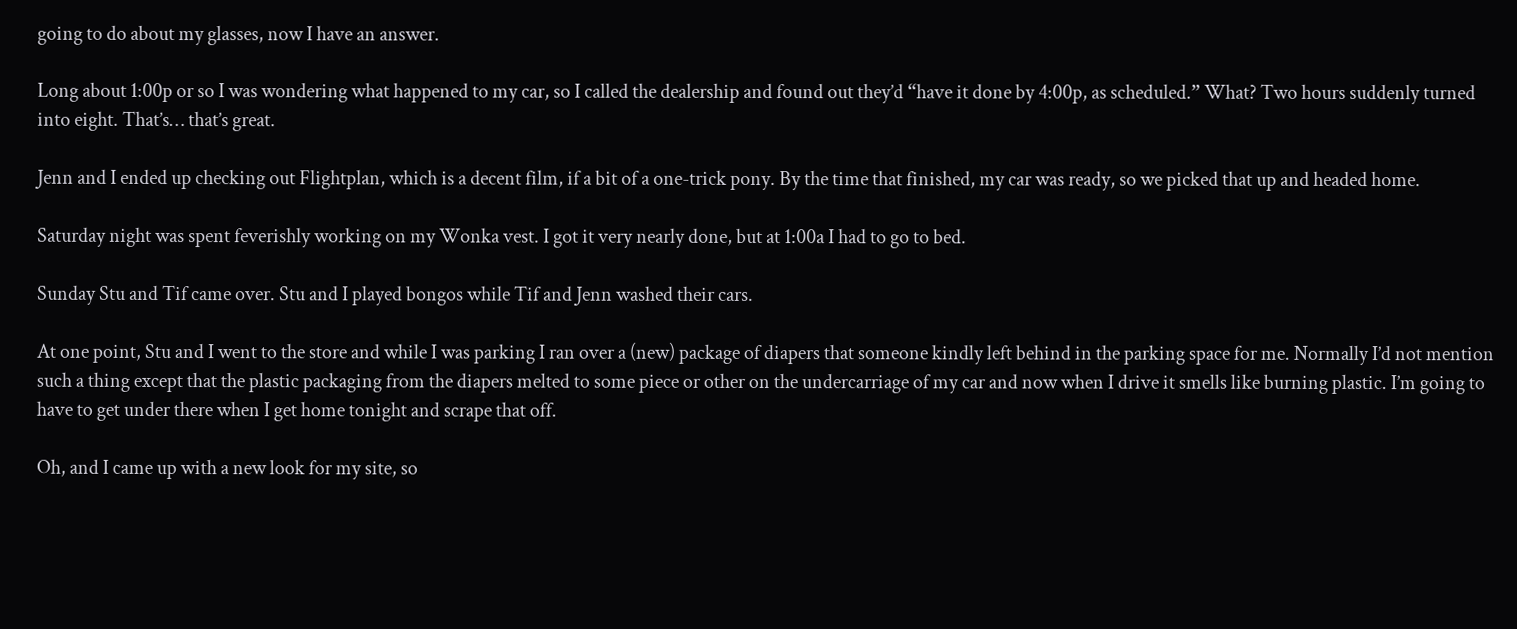going to do about my glasses, now I have an answer.

Long about 1:00p or so I was wondering what happened to my car, so I called the dealership and found out they’d “have it done by 4:00p, as scheduled.” What? Two hours suddenly turned into eight. That’s… that’s great.

Jenn and I ended up checking out Flightplan, which is a decent film, if a bit of a one-trick pony. By the time that finished, my car was ready, so we picked that up and headed home.

Saturday night was spent feverishly working on my Wonka vest. I got it very nearly done, but at 1:00a I had to go to bed.

Sunday Stu and Tif came over. Stu and I played bongos while Tif and Jenn washed their cars.

At one point, Stu and I went to the store and while I was parking I ran over a (new) package of diapers that someone kindly left behind in the parking space for me. Normally I’d not mention such a thing except that the plastic packaging from the diapers melted to some piece or other on the undercarriage of my car and now when I drive it smells like burning plastic. I’m going to have to get under there when I get home tonight and scrape that off.

Oh, and I came up with a new look for my site, so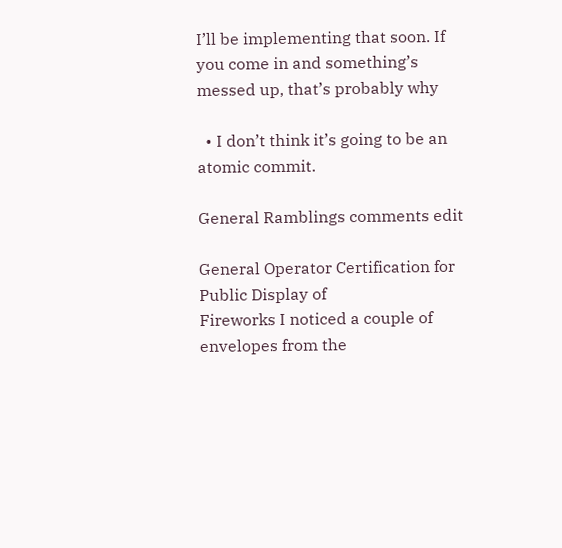I’ll be implementing that soon. If you come in and something’s messed up, that’s probably why

  • I don’t think it’s going to be an atomic commit.

General Ramblings comments edit

General Operator Certification for Public Display of
Fireworks I noticed a couple of envelopes from the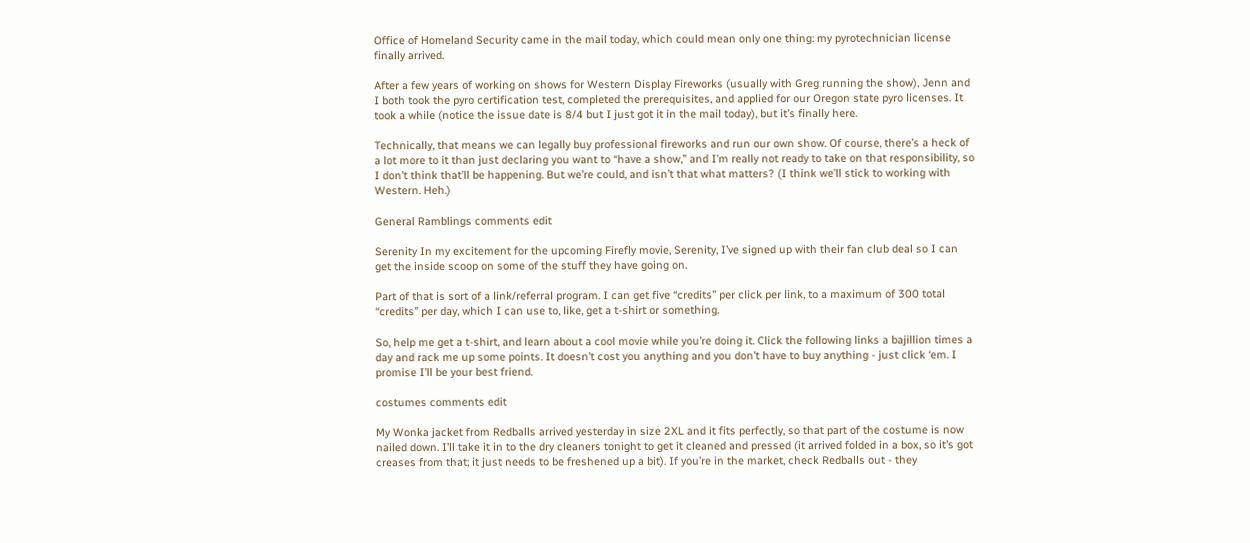Office of Homeland Security came in the mail today, which could mean only one thing: my pyrotechnician license finally arrived.

After a few years of working on shows for Western Display Fireworks (usually with Greg running the show), Jenn and I both took the pyro certification test, completed the prerequisites, and applied for our Oregon state pyro licenses. It took a while (notice the issue date is 8/4 but I just got it in the mail today), but it’s finally here.

Technically, that means we can legally buy professional fireworks and run our own show. Of course, there’s a heck of a lot more to it than just declaring you want to “have a show,” and I’m really not ready to take on that responsibility, so I don’t think that’ll be happening. But we’re could, and isn’t that what matters? (I think we’ll stick to working with Western. Heh.)

General Ramblings comments edit

Serenity In my excitement for the upcoming Firefly movie, Serenity, I’ve signed up with their fan club deal so I can get the inside scoop on some of the stuff they have going on.

Part of that is sort of a link/referral program. I can get five “credits” per click per link, to a maximum of 300 total “credits” per day, which I can use to, like, get a t-shirt or something.

So, help me get a t-shirt, and learn about a cool movie while you’re doing it. Click the following links a bajillion times a day and rack me up some points. It doesn’t cost you anything and you don’t have to buy anything - just click ‘em. I promise I’ll be your best friend.

costumes comments edit

My Wonka jacket from Redballs arrived yesterday in size 2XL and it fits perfectly, so that part of the costume is now nailed down. I’ll take it in to the dry cleaners tonight to get it cleaned and pressed (it arrived folded in a box, so it’s got creases from that; it just needs to be freshened up a bit). If you’re in the market, check Redballs out - they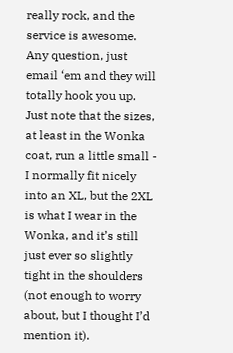really rock, and the service is awesome. Any question, just email ‘em and they will totally hook you up. Just note that the sizes, at least in the Wonka coat, run a little small - I normally fit nicely into an XL, but the 2XL is what I wear in the Wonka, and it’s still just ever so slightly tight in the shoulders (not enough to worry about, but I thought I’d mention it).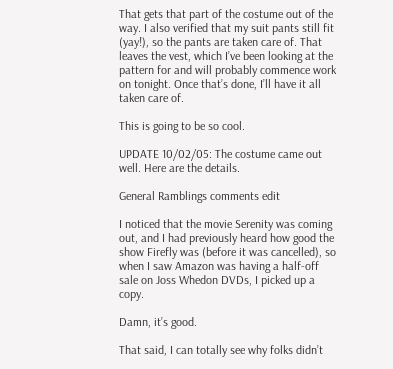That gets that part of the costume out of the way. I also verified that my suit pants still fit (yay!), so the pants are taken care of. That leaves the vest, which I’ve been looking at the pattern for and will probably commence work on tonight. Once that’s done, I’ll have it all taken care of.

This is going to be so cool.

UPDATE 10/02/05: The costume came out well. Here are the details.

General Ramblings comments edit

I noticed that the movie Serenity was coming out, and I had previously heard how good the show Firefly was (before it was cancelled), so when I saw Amazon was having a half-off sale on Joss Whedon DVDs, I picked up a copy.

Damn, it’s good.

That said, I can totally see why folks didn’t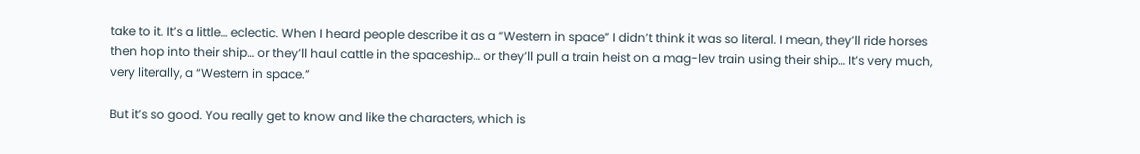take to it. It’s a little… eclectic. When I heard people describe it as a “Western in space” I didn’t think it was so literal. I mean, they’ll ride horses then hop into their ship… or they’ll haul cattle in the spaceship… or they’ll pull a train heist on a mag-lev train using their ship… It’s very much, very literally, a “Western in space.”

But it’s so good. You really get to know and like the characters, which is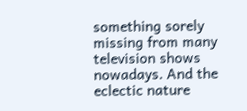something sorely missing from many television shows nowadays. And the eclectic nature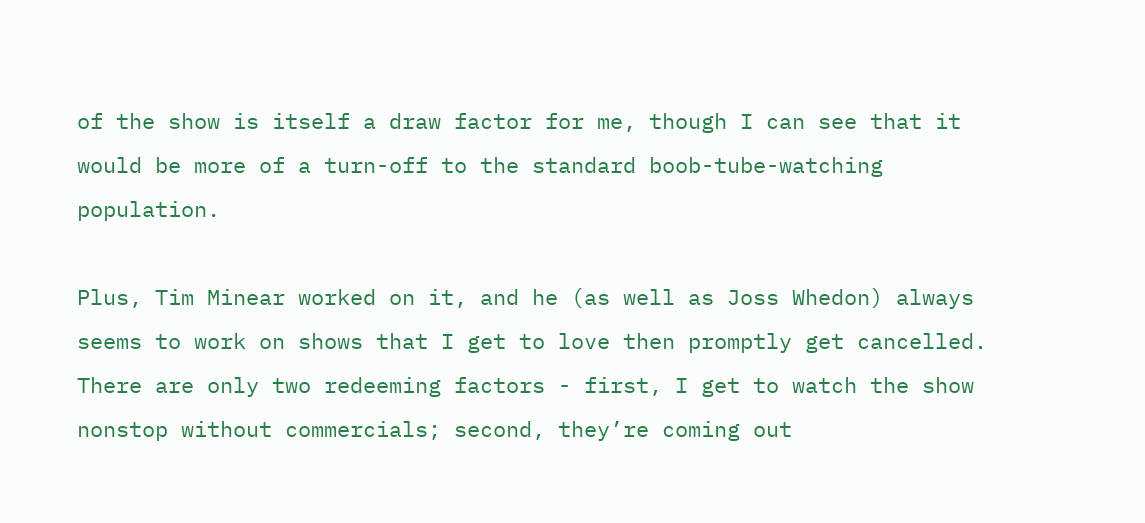of the show is itself a draw factor for me, though I can see that it would be more of a turn-off to the standard boob-tube-watching population.

Plus, Tim Minear worked on it, and he (as well as Joss Whedon) always seems to work on shows that I get to love then promptly get cancelled. There are only two redeeming factors - first, I get to watch the show nonstop without commercials; second, they’re coming out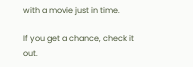with a movie just in time.

If you get a chance, check it out.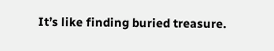It’s like finding buried treasure.